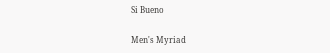Si Bueno

Men's Myriad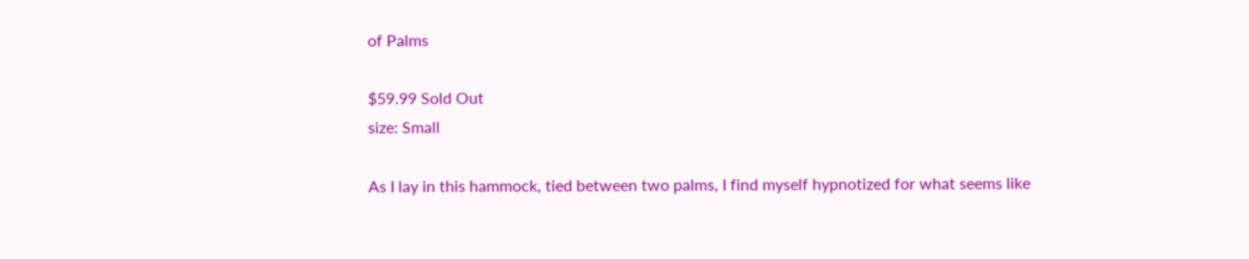of Palms

$59.99 Sold Out
size: Small

As I lay in this hammock, tied between two palms, I find myself hypnotized for what seems like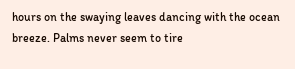hours on the swaying leaves dancing with the ocean breeze. Palms never seem to tire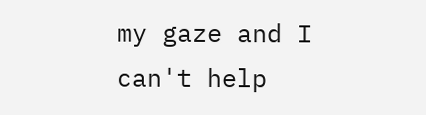my gaze and I can't help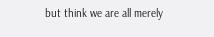but think we are all merely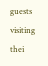guests visiting thei